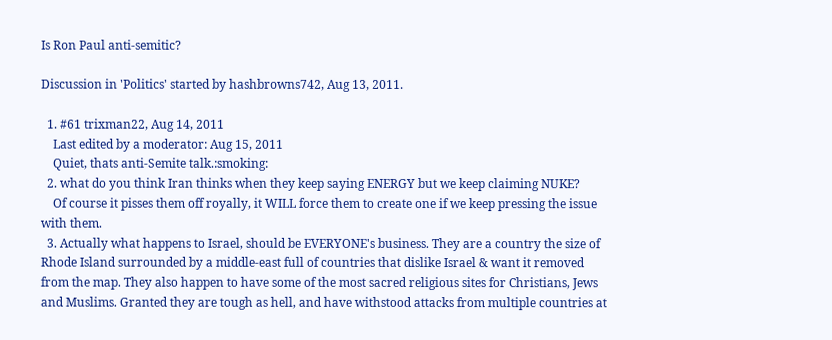Is Ron Paul anti-semitic?

Discussion in 'Politics' started by hashbrowns742, Aug 13, 2011.

  1. #61 trixman22, Aug 14, 2011
    Last edited by a moderator: Aug 15, 2011
    Quiet, thats anti-Semite talk.:smoking:
  2. what do you think Iran thinks when they keep saying ENERGY but we keep claiming NUKE?
    Of course it pisses them off royally, it WILL force them to create one if we keep pressing the issue with them.
  3. Actually what happens to Israel, should be EVERYONE's business. They are a country the size of Rhode Island surrounded by a middle-east full of countries that dislike Israel & want it removed from the map. They also happen to have some of the most sacred religious sites for Christians, Jews and Muslims. Granted they are tough as hell, and have withstood attacks from multiple countries at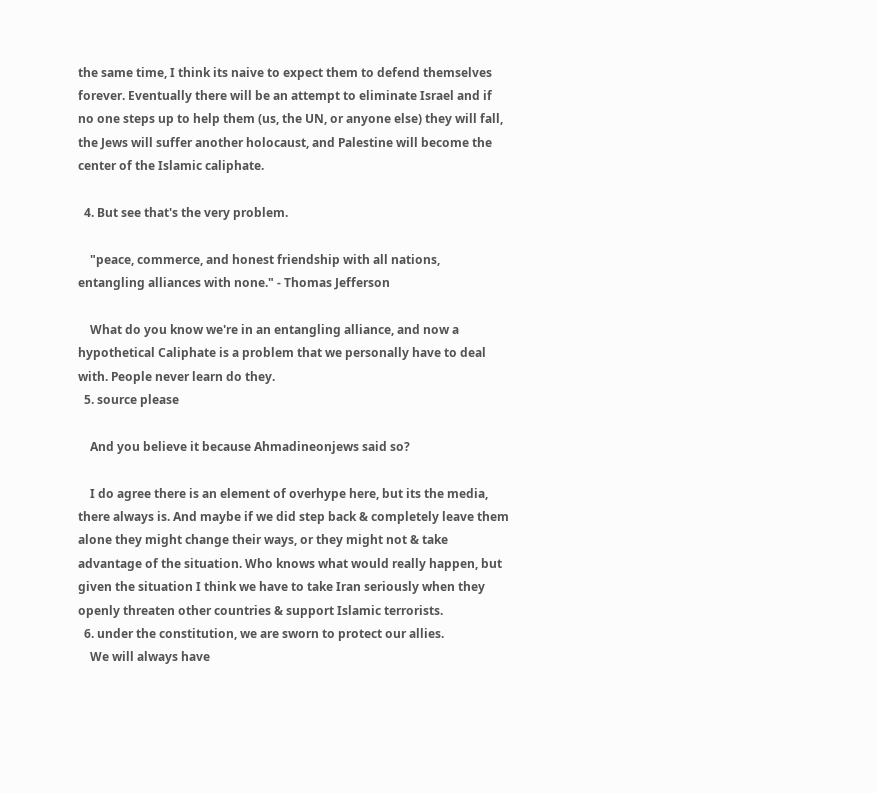the same time, I think its naive to expect them to defend themselves forever. Eventually there will be an attempt to eliminate Israel and if no one steps up to help them (us, the UN, or anyone else) they will fall, the Jews will suffer another holocaust, and Palestine will become the center of the Islamic caliphate.

  4. But see that's the very problem.

    "peace, commerce, and honest friendship with all nations, entangling alliances with none." - Thomas Jefferson

    What do you know we're in an entangling alliance, and now a hypothetical Caliphate is a problem that we personally have to deal with. People never learn do they.
  5. source please

    And you believe it because Ahmadineonjews said so?

    I do agree there is an element of overhype here, but its the media, there always is. And maybe if we did step back & completely leave them alone they might change their ways, or they might not & take advantage of the situation. Who knows what would really happen, but given the situation I think we have to take Iran seriously when they openly threaten other countries & support Islamic terrorists.
  6. under the constitution, we are sworn to protect our allies.
    We will always have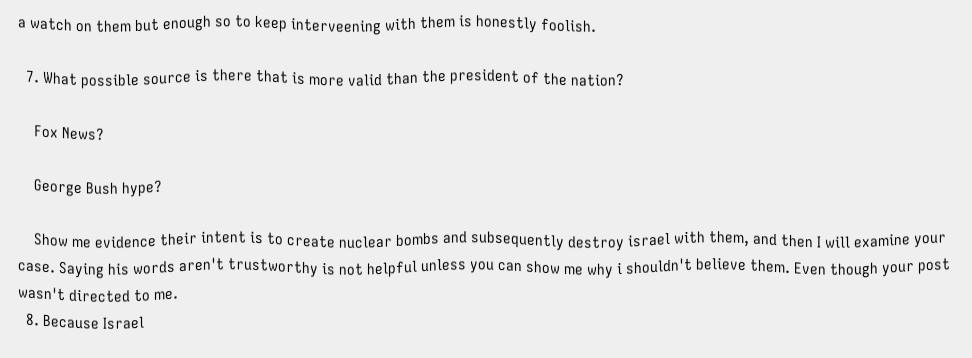a watch on them but enough so to keep interveening with them is honestly foolish.

  7. What possible source is there that is more valid than the president of the nation?

    Fox News?

    George Bush hype?

    Show me evidence their intent is to create nuclear bombs and subsequently destroy israel with them, and then I will examine your case. Saying his words aren't trustworthy is not helpful unless you can show me why i shouldn't believe them. Even though your post wasn't directed to me.
  8. Because Israel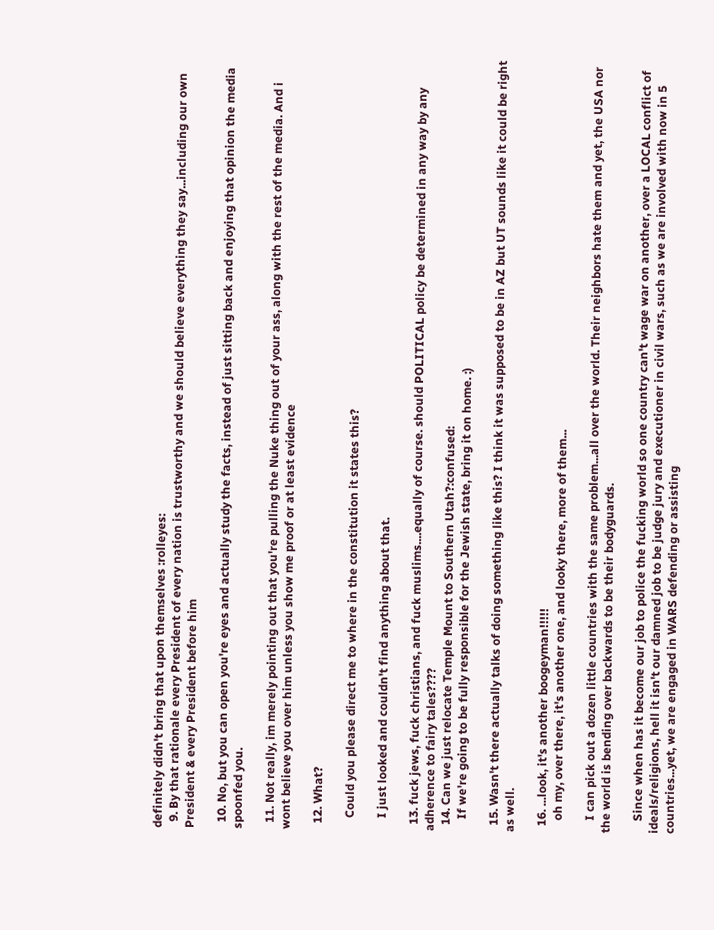definitely didn't bring that upon themselves :rolleyes:
  9. By that rationale every President of every nation is trustworthy and we should believe everything they say...including our own President & every President before him

  10. No, but you can open you're eyes and actually study the facts, instead of just sitting back and enjoying that opinion the media spoonfed you.

  11. Not really, im merely pointing out that you're pulling the Nuke thing out of your ass, along with the rest of the media. And i wont believe you over him unless you show me proof or at least evidence

  12. What?

    Could you please direct me to where in the constitution it states this?

    I just looked and couldn't find anything about that.

  13. fuck jews, fuck christians, and fuck muslims....equally of course. should POLITICAL policy be determined in any way by any adherence to fairy tales????
  14. Can we just relocate Temple Mount to Southern Utah?:confused:
    If we're going to be fully responsible for the Jewish state, bring it on home. :)

  15. Wasn't there actually talks of doing something like this? I think it was supposed to be in AZ but UT sounds like it could be right as well.

  16. ...look, it's another boogeyman!!!!!
    oh my, over there, it's another one, and looky there, more of them...

    I can pick out a dozen little countries with the same problem...all over the world. Their neighbors hate them and yet, the USA nor the world is bending over backwards to be their bodyguards.

    Since when has it become our job to police the fucking world so one country can't wage war on another, over a LOCAL conflict of ideals/religions, hell it isn't our damned job to be judge jury and executioner in civil wars, such as we are involved with now in 5 countries...yet, we are engaged in WARS defending or assisting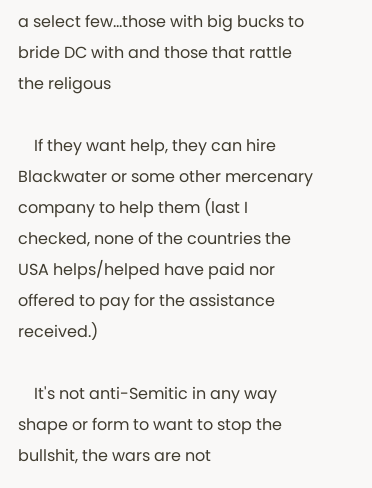a select few...those with big bucks to bride DC with and those that rattle the religous

    If they want help, they can hire Blackwater or some other mercenary company to help them (last I checked, none of the countries the USA helps/helped have paid nor offered to pay for the assistance received.)

    It's not anti-Semitic in any way shape or form to want to stop the bullshit, the wars are not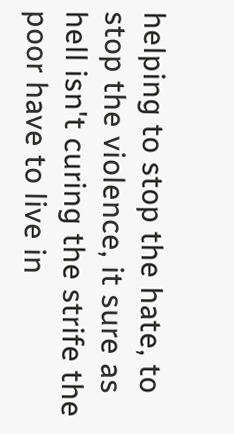helping to stop the hate, to stop the violence, it sure as hell isn't curing the strife the poor have to live in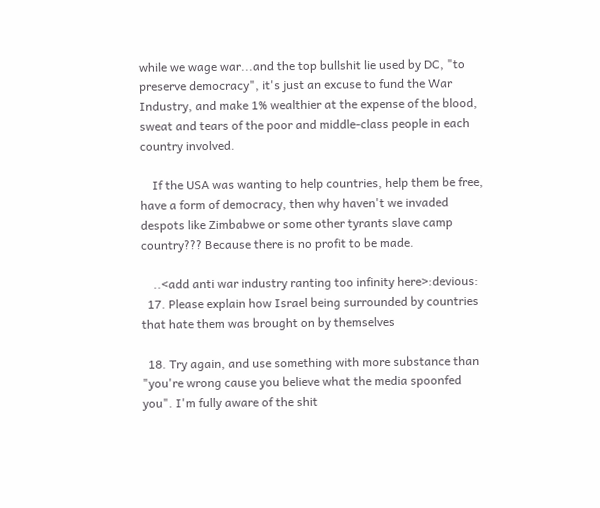while we wage war...and the top bullshit lie used by DC, "to preserve democracy", it's just an excuse to fund the War Industry, and make 1% wealthier at the expense of the blood, sweat and tears of the poor and middle-class people in each country involved.

    If the USA was wanting to help countries, help them be free, have a form of democracy, then why haven't we invaded despots like Zimbabwe or some other tyrants slave camp country??? Because there is no profit to be made.

    ..<add anti war industry ranting too infinity here>:devious:
  17. Please explain how Israel being surrounded by countries that hate them was brought on by themselves

  18. Try again, and use something with more substance than "you're wrong cause you believe what the media spoonfed you". I'm fully aware of the shit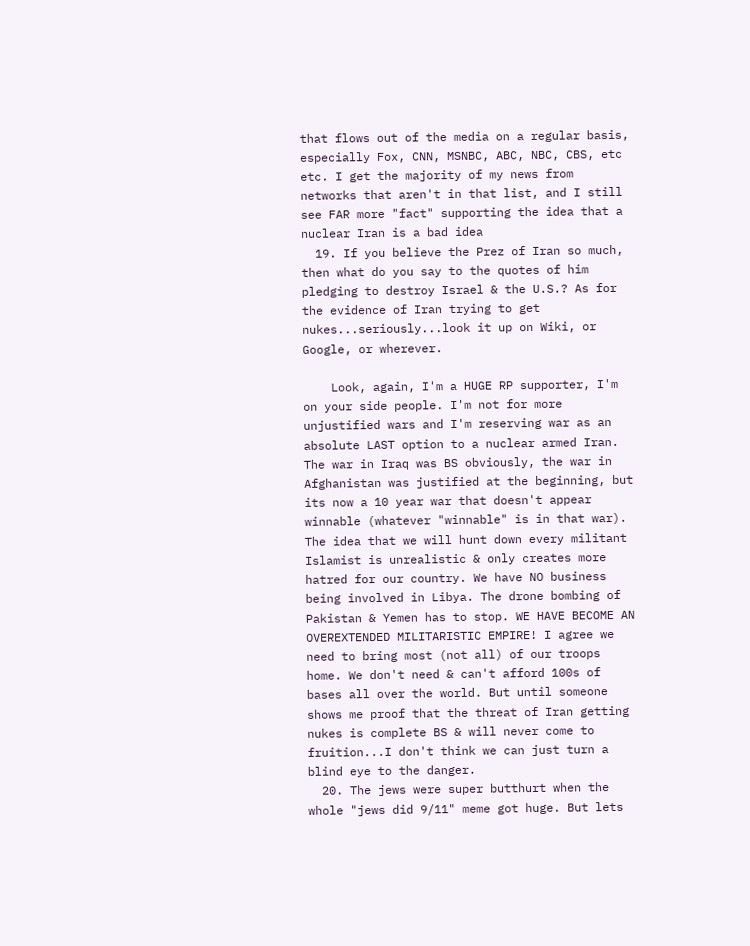that flows out of the media on a regular basis, especially Fox, CNN, MSNBC, ABC, NBC, CBS, etc etc. I get the majority of my news from networks that aren't in that list, and I still see FAR more "fact" supporting the idea that a nuclear Iran is a bad idea
  19. If you believe the Prez of Iran so much, then what do you say to the quotes of him pledging to destroy Israel & the U.S.? As for the evidence of Iran trying to get nukes...seriously...look it up on Wiki, or Google, or wherever.

    Look, again, I'm a HUGE RP supporter, I'm on your side people. I'm not for more unjustified wars and I'm reserving war as an absolute LAST option to a nuclear armed Iran. The war in Iraq was BS obviously, the war in Afghanistan was justified at the beginning, but its now a 10 year war that doesn't appear winnable (whatever "winnable" is in that war). The idea that we will hunt down every militant Islamist is unrealistic & only creates more hatred for our country. We have NO business being involved in Libya. The drone bombing of Pakistan & Yemen has to stop. WE HAVE BECOME AN OVEREXTENDED MILITARISTIC EMPIRE! I agree we need to bring most (not all) of our troops home. We don't need & can't afford 100s of bases all over the world. But until someone shows me proof that the threat of Iran getting nukes is complete BS & will never come to fruition...I don't think we can just turn a blind eye to the danger.
  20. The jews were super butthurt when the whole "jews did 9/11" meme got huge. But lets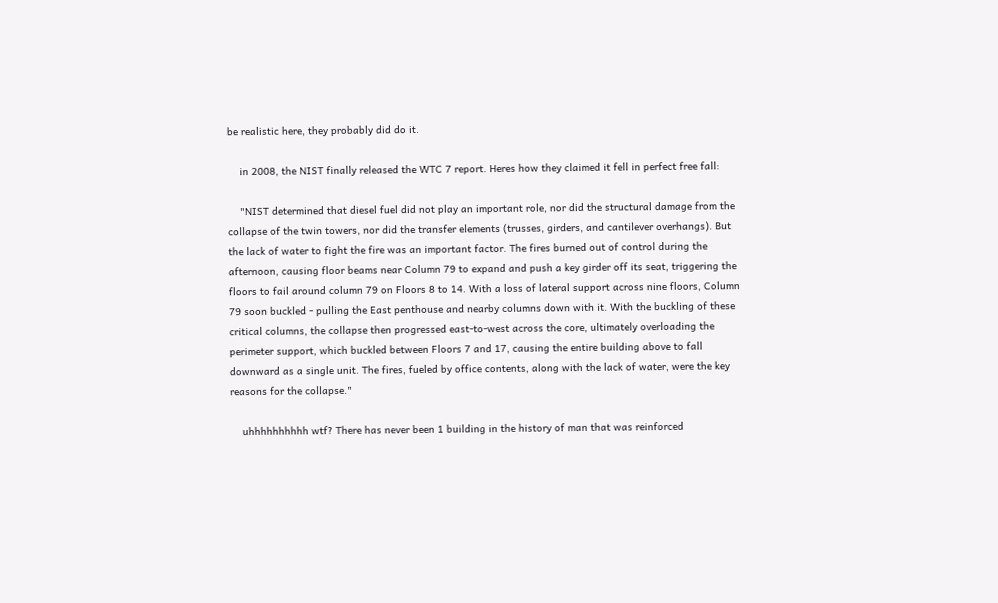be realistic here, they probably did do it.

    in 2008, the NIST finally released the WTC 7 report. Heres how they claimed it fell in perfect free fall:

    "NIST determined that diesel fuel did not play an important role, nor did the structural damage from the collapse of the twin towers, nor did the transfer elements (trusses, girders, and cantilever overhangs). But the lack of water to fight the fire was an important factor. The fires burned out of control during the afternoon, causing floor beams near Column 79 to expand and push a key girder off its seat, triggering the floors to fail around column 79 on Floors 8 to 14. With a loss of lateral support across nine floors, Column 79 soon buckled - pulling the East penthouse and nearby columns down with it. With the buckling of these critical columns, the collapse then progressed east-to-west across the core, ultimately overloading the perimeter support, which buckled between Floors 7 and 17, causing the entire building above to fall downward as a single unit. The fires, fueled by office contents, along with the lack of water, were the key reasons for the collapse."

    uhhhhhhhhhh wtf? There has never been 1 building in the history of man that was reinforced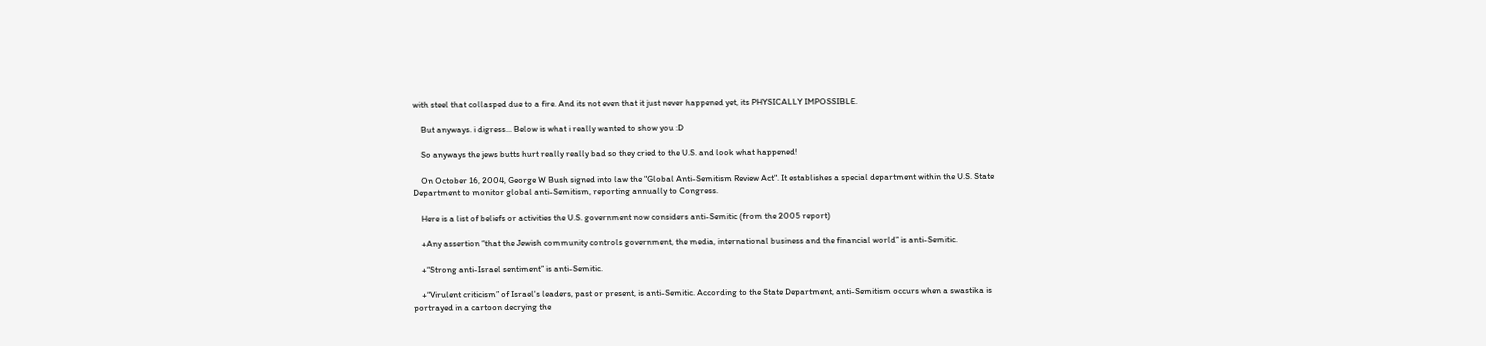with steel that collasped due to a fire. And its not even that it just never happened yet, its PHYSICALLY IMPOSSIBLE.

    But anyways. i digress... Below is what i really wanted to show you :D

    So anyways the jews butts hurt really really bad so they cried to the U.S. and look what happened!

    On October 16, 2004, George W Bush signed into law the "Global Anti-Semitism Review Act". It establishes a special department within the U.S. State Department to monitor global anti-Semitism, reporting annually to Congress.

    Here is a list of beliefs or activities the U.S. government now considers anti-Semitic (from the 2005 report)

    +Any assertion “that the Jewish community controls government, the media, international business and the financial world” is anti-Semitic.

    +“Strong anti-Israel sentiment” is anti-Semitic.

    +“Virulent criticism” of Israel's leaders, past or present, is anti-Semitic. According to the State Department, anti-Semitism occurs when a swastika is portrayed in a cartoon decrying the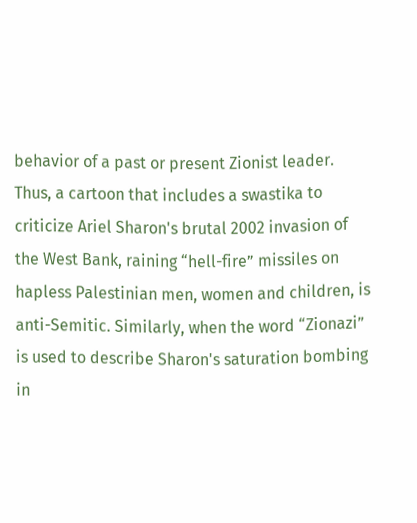behavior of a past or present Zionist leader. Thus, a cartoon that includes a swastika to criticize Ariel Sharon's brutal 2002 invasion of the West Bank, raining “hell-fire” missiles on hapless Palestinian men, women and children, is anti-Semitic. Similarly, when the word “Zionazi” is used to describe Sharon's saturation bombing in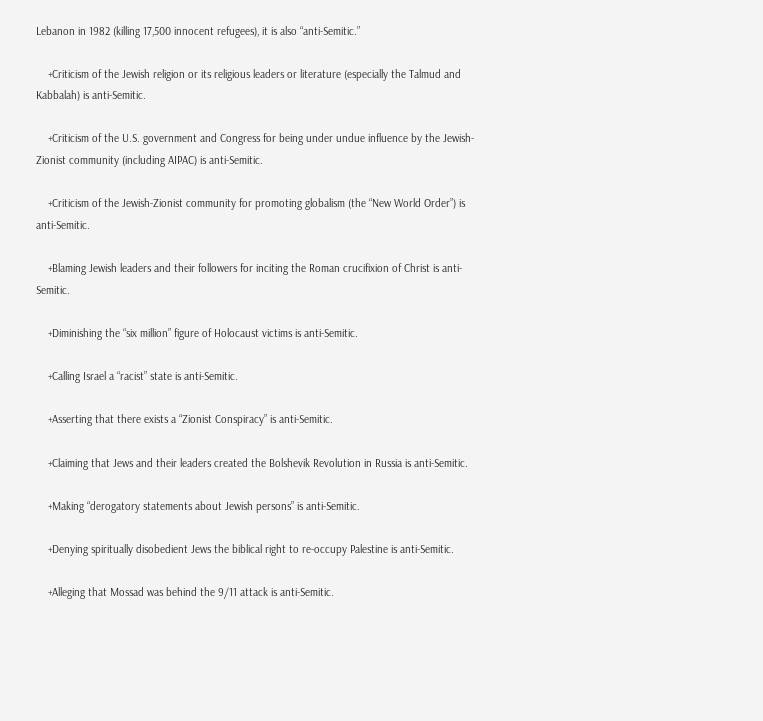Lebanon in 1982 (killing 17,500 innocent refugees), it is also “anti-Semitic.”

    +Criticism of the Jewish religion or its religious leaders or literature (especially the Talmud and Kabbalah) is anti-Semitic.

    +Criticism of the U.S. government and Congress for being under undue influence by the Jewish-Zionist community (including AIPAC) is anti-Semitic.

    +Criticism of the Jewish-Zionist community for promoting globalism (the “New World Order”) is anti-Semitic.

    +Blaming Jewish leaders and their followers for inciting the Roman crucifixion of Christ is anti-Semitic.

    +Diminishing the “six million” figure of Holocaust victims is anti-Semitic.

    +Calling Israel a “racist” state is anti-Semitic.

    +Asserting that there exists a “Zionist Conspiracy” is anti-Semitic.

    +Claiming that Jews and their leaders created the Bolshevik Revolution in Russia is anti-Semitic.

    +Making “derogatory statements about Jewish persons” is anti-Semitic.

    +Denying spiritually disobedient Jews the biblical right to re-occupy Palestine is anti-Semitic.

    +Alleging that Mossad was behind the 9/11 attack is anti-Semitic.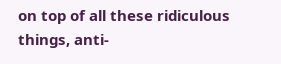on top of all these ridiculous things, anti-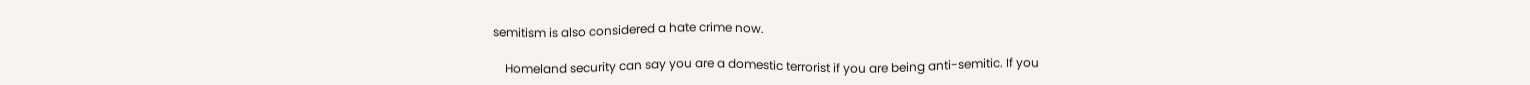semitism is also considered a hate crime now.

    Homeland security can say you are a domestic terrorist if you are being anti-semitic. If you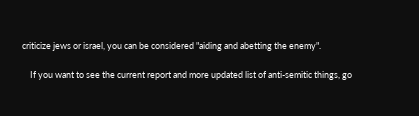criticize jews or israel, you can be considered "aiding and abetting the enemy".

    If you want to see the current report and more updated list of anti-semitic things, go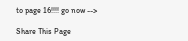to page 16!!!! go now -->

Share This Page